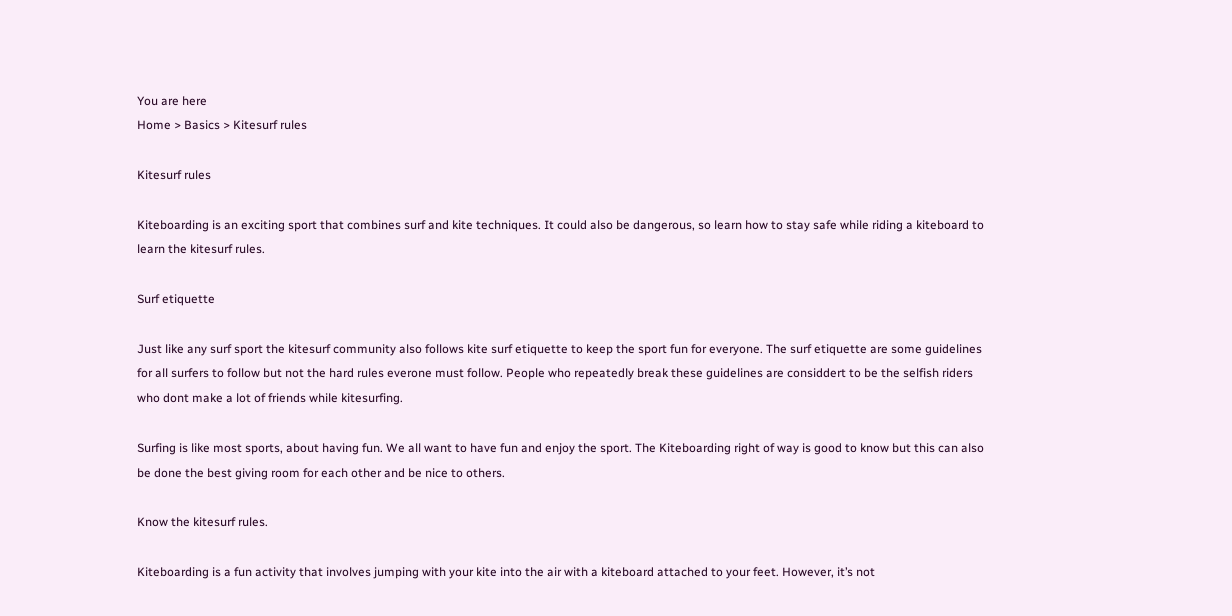You are here
Home > Basics > Kitesurf rules

Kitesurf rules

Kiteboarding is an exciting sport that combines surf and kite techniques. It could also be dangerous, so learn how to stay safe while riding a kiteboard to learn the kitesurf rules.

Surf etiquette

Just like any surf sport the kitesurf community also follows kite surf etiquette to keep the sport fun for everyone. The surf etiquette are some guidelines for all surfers to follow but not the hard rules everone must follow. People who repeatedly break these guidelines are considdert to be the selfish riders who dont make a lot of friends while kitesurfing.

Surfing is like most sports, about having fun. We all want to have fun and enjoy the sport. The Kiteboarding right of way is good to know but this can also be done the best giving room for each other and be nice to others.

Know the kitesurf rules.

Kiteboarding is a fun activity that involves jumping with your kite into the air with a kiteboard attached to your feet. However, it’s not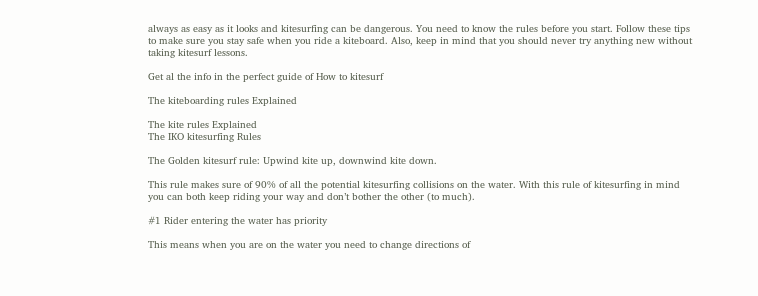always as easy as it looks and kitesurfing can be dangerous. You need to know the rules before you start. Follow these tips to make sure you stay safe when you ride a kiteboard. Also, keep in mind that you should never try anything new without taking kitesurf lessons.

Get al the info in the perfect guide of How to kitesurf

The kiteboarding rules Explained

The kite rules Explained
The IKO kitesurfing Rules

The Golden kitesurf rule: Upwind kite up, downwind kite down.

This rule makes sure of 90% of all the potential kitesurfing collisions on the water. With this rule of kitesurfing in mind you can both keep riding your way and don’t bother the other (to much).

#1 Rider entering the water has priority

This means when you are on the water you need to change directions of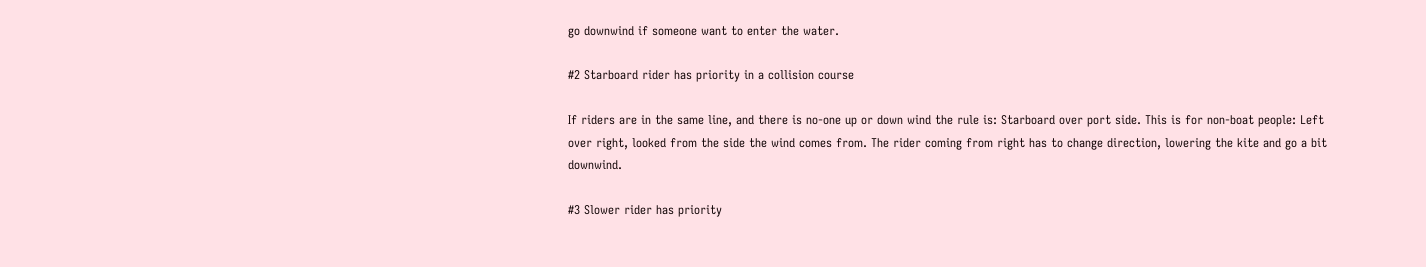go downwind if someone want to enter the water.

#2 Starboard rider has priority in a collision course

If riders are in the same line, and there is no-one up or down wind the rule is: Starboard over port side. This is for non-boat people: Left over right, looked from the side the wind comes from. The rider coming from right has to change direction, lowering the kite and go a bit downwind.

#3 Slower rider has priority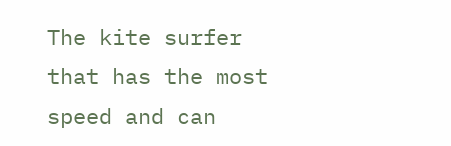The kite surfer that has the most speed and can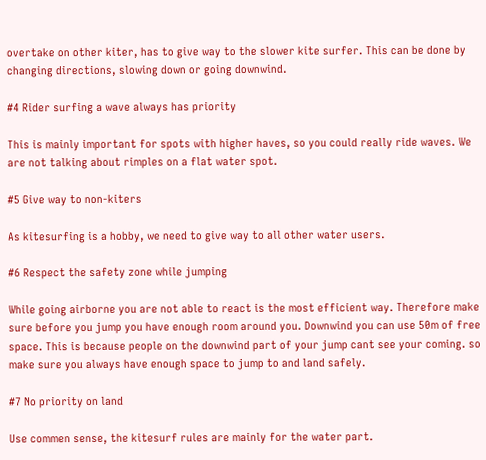overtake on other kiter, has to give way to the slower kite surfer. This can be done by changing directions, slowing down or going downwind.

#4 Rider surfing a wave always has priority

This is mainly important for spots with higher haves, so you could really ride waves. We are not talking about rimples on a flat water spot.

#5 Give way to non-kiters

As kitesurfing is a hobby, we need to give way to all other water users.

#6 Respect the safety zone while jumping

While going airborne you are not able to react is the most efficient way. Therefore make sure before you jump you have enough room around you. Downwind you can use 50m of free space. This is because people on the downwind part of your jump cant see your coming. so make sure you always have enough space to jump to and land safely.

#7 No priority on land

Use commen sense, the kitesurf rules are mainly for the water part.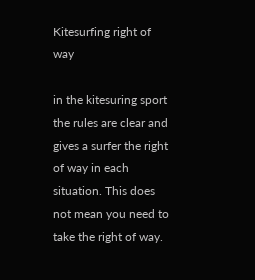Kitesurfing right of way

in the kitesuring sport the rules are clear and gives a surfer the right of way in each situation. This does not mean you need to take the right of way.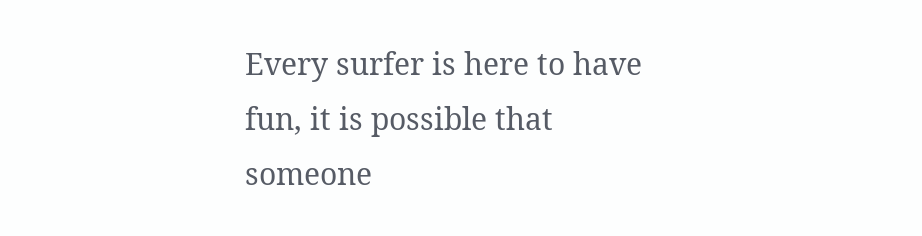Every surfer is here to have fun, it is possible that someone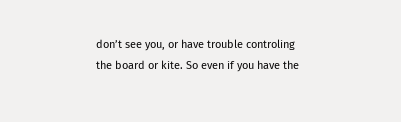don’t see you, or have trouble controling the board or kite. So even if you have the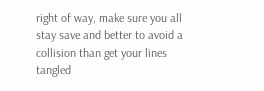right of way, make sure you all stay save and better to avoid a collision than get your lines tangled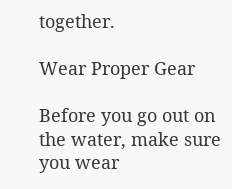together.

Wear Proper Gear

Before you go out on the water, make sure you wear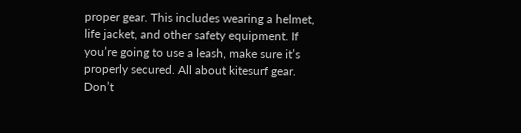proper gear. This includes wearing a helmet, life jacket, and other safety equipment. If you’re going to use a leash, make sure it’s properly secured. All about kitesurf gear. Don’t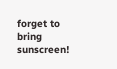forget to bring sunscreen!